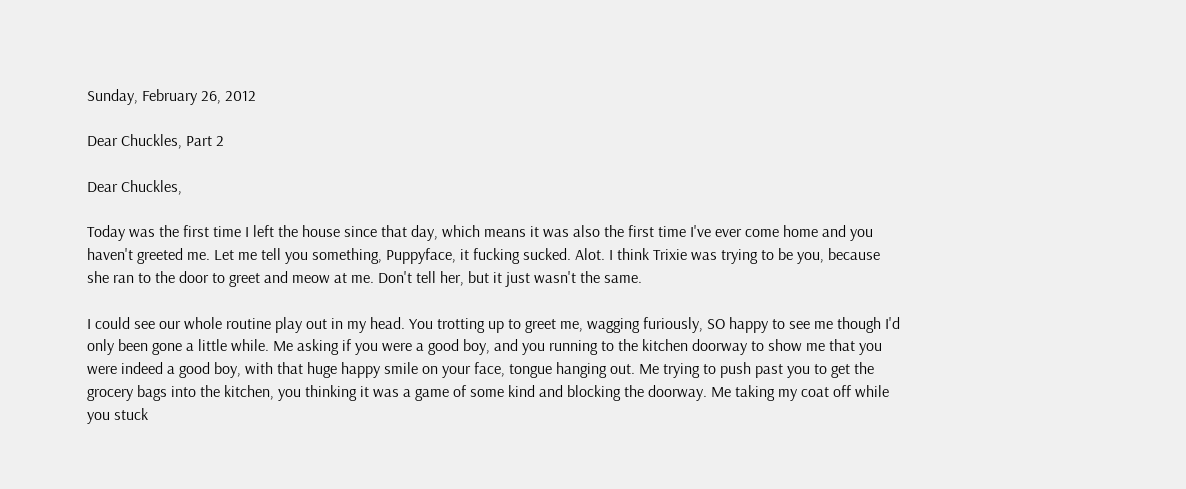Sunday, February 26, 2012

Dear Chuckles, Part 2

Dear Chuckles,

Today was the first time I left the house since that day, which means it was also the first time I've ever come home and you haven't greeted me. Let me tell you something, Puppyface, it fucking sucked. Alot. I think Trixie was trying to be you, because she ran to the door to greet and meow at me. Don't tell her, but it just wasn't the same.

I could see our whole routine play out in my head. You trotting up to greet me, wagging furiously, SO happy to see me though I'd only been gone a little while. Me asking if you were a good boy, and you running to the kitchen doorway to show me that you were indeed a good boy, with that huge happy smile on your face, tongue hanging out. Me trying to push past you to get the grocery bags into the kitchen, you thinking it was a game of some kind and blocking the doorway. Me taking my coat off while you stuck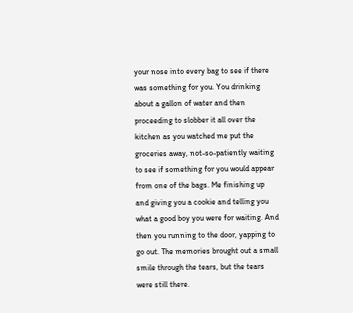your nose into every bag to see if there was something for you. You drinking about a gallon of water and then proceeding to slobber it all over the kitchen as you watched me put the groceries away, not-so-patiently waiting to see if something for you would appear from one of the bags. Me finishing up and giving you a cookie and telling you what a good boy you were for waiting. And then you running to the door, yapping to go out. The memories brought out a small smile through the tears, but the tears were still there.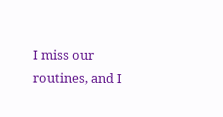I miss our routines, and I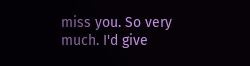miss you. So very much. I'd give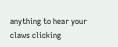anything to hear your claws clicking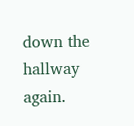down the hallway again.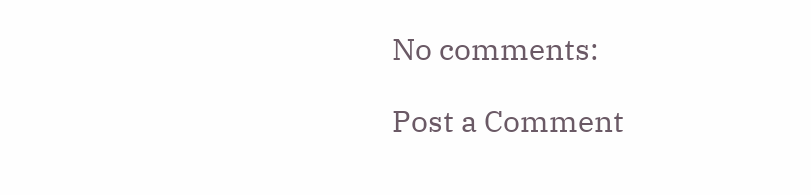No comments:

Post a Comment